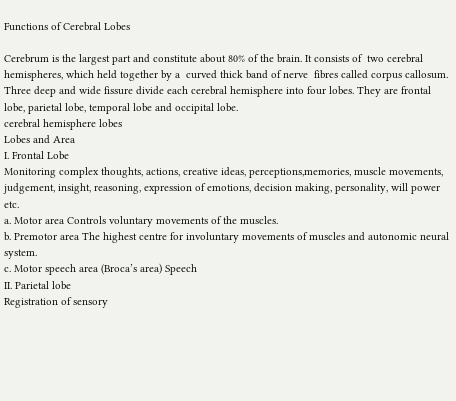Functions of Cerebral Lobes

Cerebrum is the largest part and constitute about 80% of the brain. It consists of  two cerebral hemispheres, which held together by a  curved thick band of nerve  fibres called corpus callosum. Three deep and wide fissure divide each cerebral hemisphere into four lobes. They are frontal lobe, parietal lobe, temporal lobe and occipital lobe.
cerebral hemisphere lobes
Lobes and Area
I. Frontal Lobe
Monitoring complex thoughts, actions, creative ideas, perceptions,memories, muscle movements, judgement, insight, reasoning, expression of emotions, decision making, personality, will power etc.
a. Motor area Controls voluntary movements of the muscles.
b. Premotor area The highest centre for involuntary movements of muscles and autonomic neural system.
c. Motor speech area (Broca’s area) Speech
II. Parietal lobe
Registration of sensory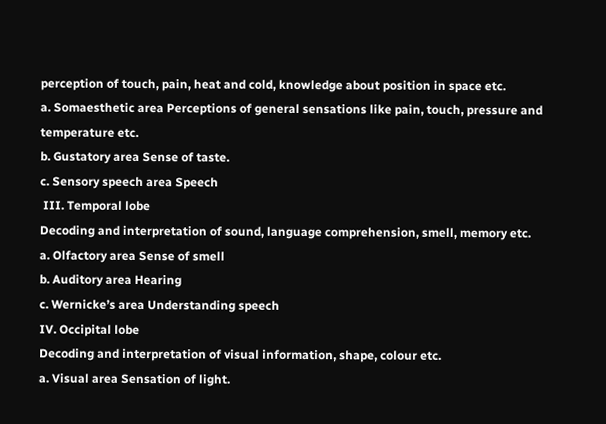perception of touch, pain, heat and cold, knowledge about position in space etc.
a. Somaesthetic area Perceptions of general sensations like pain, touch, pressure and temperature etc.
b. Gustatory area Sense of taste.
c. Sensory speech area Speech
 III. Temporal lobe
Decoding and interpretation of sound, language comprehension, smell, memory etc.
a. Olfactory area Sense of smell
b. Auditory area Hearing
c. Wernicke’s area Understanding speech
IV. Occipital lobe
Decoding and interpretation of visual information, shape, colour etc.
a. Visual area Sensation of light.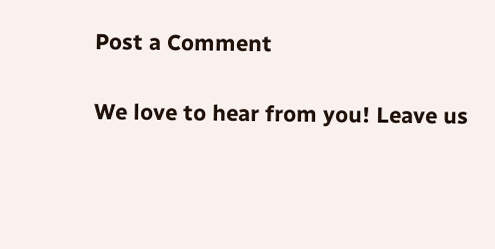Post a Comment

We love to hear from you! Leave us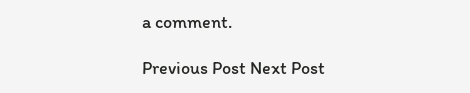a comment.

Previous Post Next Post